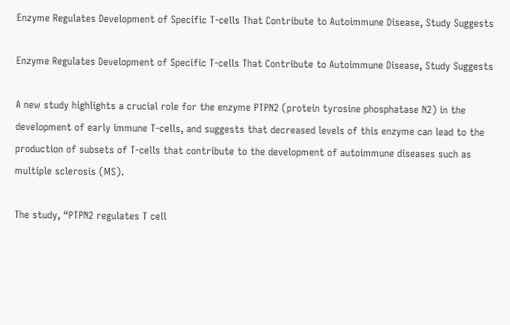Enzyme Regulates Development of Specific T-cells That Contribute to Autoimmune Disease, Study Suggests

Enzyme Regulates Development of Specific T-cells That Contribute to Autoimmune Disease, Study Suggests

A new study highlights a crucial role for the enzyme PTPN2 (protein tyrosine phosphatase N2) in the development of early immune T-cells, and suggests that decreased levels of this enzyme can lead to the production of subsets of T-cells that contribute to the development of autoimmune diseases such as multiple sclerosis (MS).

The study, “PTPN2 regulates T cell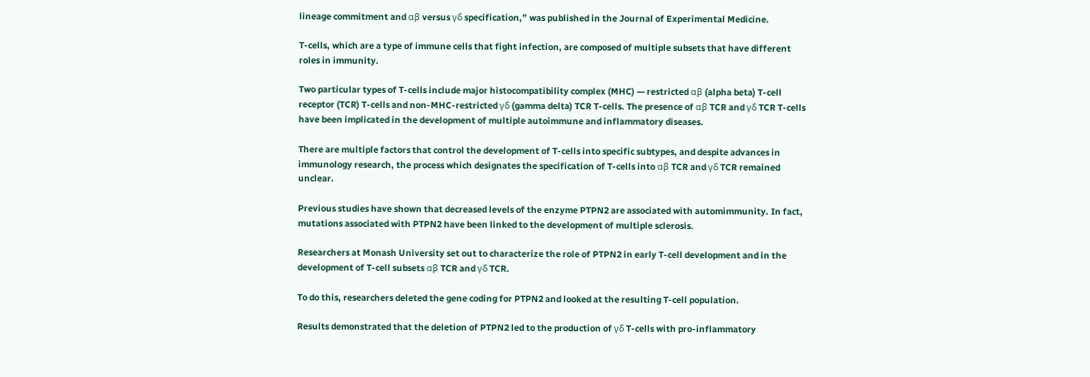lineage commitment and αβ versus γδ specification,” was published in the Journal of Experimental Medicine.

T-cells, which are a type of immune cells that fight infection, are composed of multiple subsets that have different roles in immunity.

Two particular types of T-cells include major histocompatibility complex (MHC) — restricted αβ (alpha beta) T-cell receptor (TCR) T-cells and non-MHC-restricted γδ (gamma delta) TCR T-cells. The presence of αβ TCR and γδ TCR T-cells have been implicated in the development of multiple autoimmune and inflammatory diseases.

There are multiple factors that control the development of T-cells into specific subtypes, and despite advances in immunology research, the process which designates the specification of T-cells into αβ TCR and γδ TCR remained unclear.

Previous studies have shown that decreased levels of the enzyme PTPN2 are associated with automimmunity. In fact, mutations associated with PTPN2 have been linked to the development of multiple sclerosis.

Researchers at Monash University set out to characterize the role of PTPN2 in early T-cell development and in the development of T-cell subsets αβ TCR and γδ TCR.

To do this, researchers deleted the gene coding for PTPN2 and looked at the resulting T-cell population.

Results demonstrated that the deletion of PTPN2 led to the production of γδ T-cells with pro-inflammatory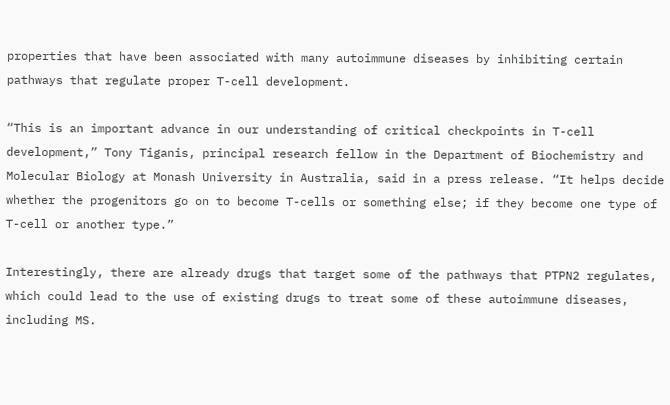properties that have been associated with many autoimmune diseases by inhibiting certain pathways that regulate proper T-cell development.

“This is an important advance in our understanding of critical checkpoints in T-cell development,” Tony Tiganis, principal research fellow in the Department of Biochemistry and Molecular Biology at Monash University in Australia, said in a press release. “It helps decide whether the progenitors go on to become T-cells or something else; if they become one type of T-cell or another type.”

Interestingly, there are already drugs that target some of the pathways that PTPN2 regulates, which could lead to the use of existing drugs to treat some of these autoimmune diseases, including MS.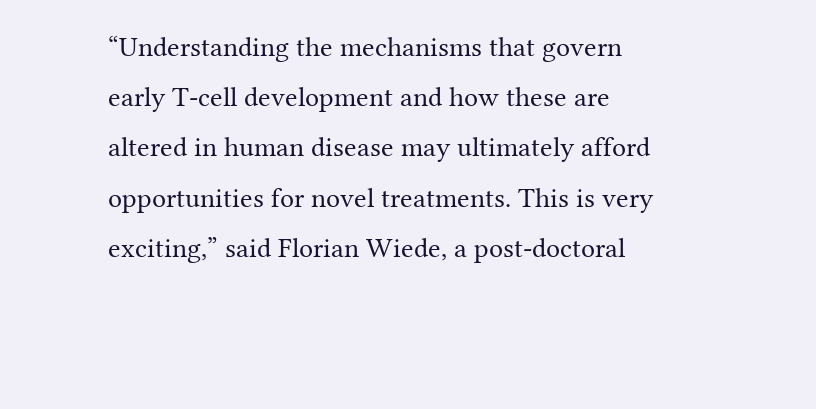“Understanding the mechanisms that govern early T-cell development and how these are altered in human disease may ultimately afford opportunities for novel treatments. This is very exciting,” said Florian Wiede, a post-doctoral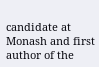candidate at Monash and first author of the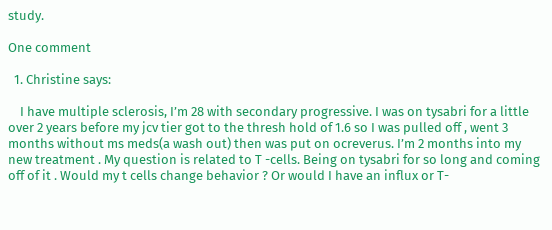study.

One comment

  1. Christine says:

    I have multiple sclerosis, I’m 28 with secondary progressive. I was on tysabri for a little over 2 years before my jcv tier got to the thresh hold of 1.6 so I was pulled off , went 3 months without ms meds(a wash out) then was put on ocreverus. I’m 2 months into my new treatment . My question is related to T -cells. Being on tysabri for so long and coming off of it . Would my t cells change behavior ? Or would I have an influx or T-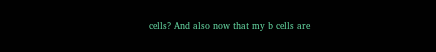cells? And also now that my b cells are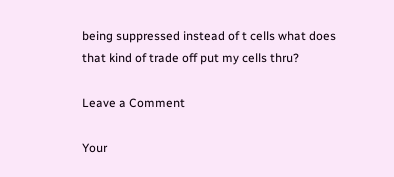being suppressed instead of t cells what does that kind of trade off put my cells thru?

Leave a Comment

Your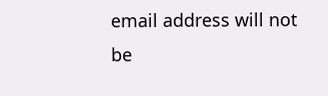email address will not be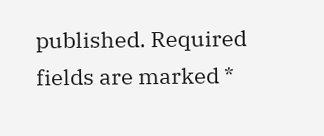published. Required fields are marked *